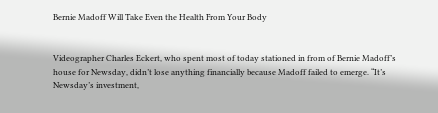Bernie Madoff Will Take Even the Health From Your Body


Videographer Charles Eckert, who spent most of today stationed in from of Bernie Madoff’s house for Newsday, didn’t lose anything financially because Madoff failed to emerge. “It’s Newsday’s investment,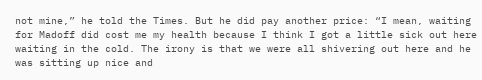not mine,” he told the Times. But he did pay another price: “I mean, waiting for Madoff did cost me my health because I think I got a little sick out here waiting in the cold. The irony is that we were all shivering out here and he was sitting up nice and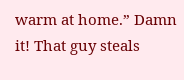warm at home.” Damn it! That guy steals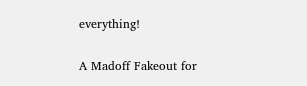everything!

A Madoff Fakeout for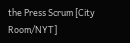the Press Scrum [City Room/NYT]